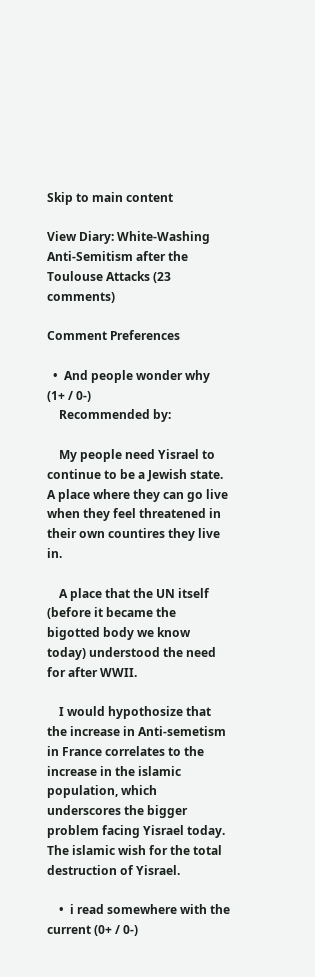Skip to main content

View Diary: White-Washing Anti-Semitism after the Toulouse Attacks (23 comments)

Comment Preferences

  •  And people wonder why (1+ / 0-)
    Recommended by:

    My people need Yisrael to continue to be a Jewish state.  A place where they can go live when they feel threatened in their own countires they live in.

    A place that the UN itself (before it became the bigotted body we know today) understood the need for after WWII.

    I would hypothosize that the increase in Anti-semetism in France correlates to the increase in the islamic population, which underscores the bigger problem facing Yisrael today.  The islamic wish for the total destruction of Yisrael.

    •  i read somewhere with the current (0+ / 0-)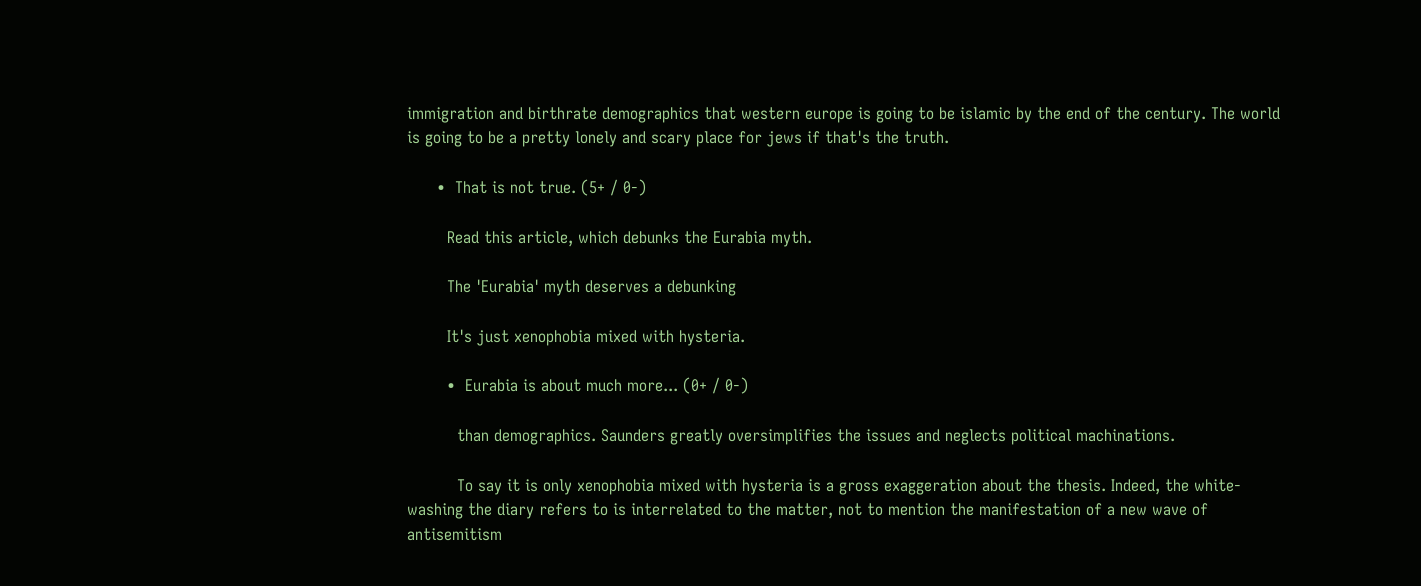immigration and birthrate demographics that western europe is going to be islamic by the end of the century. The world is going to be a pretty lonely and scary place for jews if that's the truth.

      •  That is not true. (5+ / 0-)

        Read this article, which debunks the Eurabia myth.

        The 'Eurabia' myth deserves a debunking

        It's just xenophobia mixed with hysteria.

        •  Eurabia is about much more... (0+ / 0-)

          than demographics. Saunders greatly oversimplifies the issues and neglects political machinations.

          To say it is only xenophobia mixed with hysteria is a gross exaggeration about the thesis. Indeed, the white-washing the diary refers to is interrelated to the matter, not to mention the manifestation of a new wave of antisemitism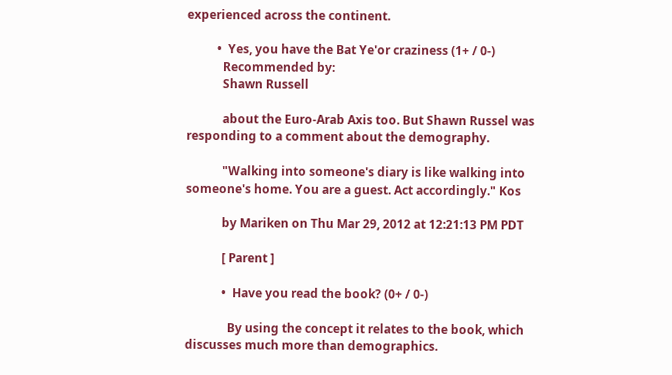experienced across the continent.

          •  Yes, you have the Bat Ye'or craziness (1+ / 0-)
            Recommended by:
            Shawn Russell

            about the Euro-Arab Axis too. But Shawn Russel was responding to a comment about the demography.

            "Walking into someone's diary is like walking into someone's home. You are a guest. Act accordingly." Kos

            by Mariken on Thu Mar 29, 2012 at 12:21:13 PM PDT

            [ Parent ]

            •  Have you read the book? (0+ / 0-)

              By using the concept it relates to the book, which discusses much more than demographics.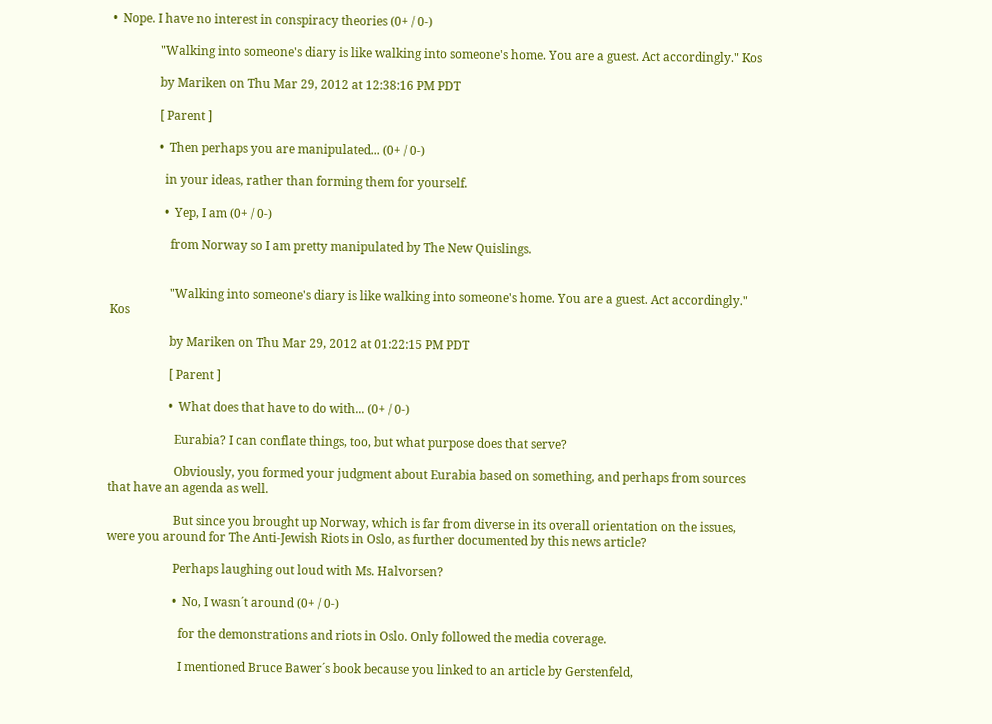•  Nope. I have no interest in conspiracy theories (0+ / 0-)

                "Walking into someone's diary is like walking into someone's home. You are a guest. Act accordingly." Kos

                by Mariken on Thu Mar 29, 2012 at 12:38:16 PM PDT

                [ Parent ]

                •  Then perhaps you are manipulated... (0+ / 0-)

                  in your ideas, rather than forming them for yourself.

                  •  Yep, I am (0+ / 0-)

                    from Norway so I am pretty manipulated by The New Quislings.


                    "Walking into someone's diary is like walking into someone's home. You are a guest. Act accordingly." Kos

                    by Mariken on Thu Mar 29, 2012 at 01:22:15 PM PDT

                    [ Parent ]

                    •  What does that have to do with... (0+ / 0-)

                      Eurabia? I can conflate things, too, but what purpose does that serve?

                      Obviously, you formed your judgment about Eurabia based on something, and perhaps from sources that have an agenda as well.

                      But since you brought up Norway, which is far from diverse in its overall orientation on the issues, were you around for The Anti-Jewish Riots in Oslo, as further documented by this news article?

                      Perhaps laughing out loud with Ms. Halvorsen?

                      •  No, I wasn´t around (0+ / 0-)

                        for the demonstrations and riots in Oslo. Only followed the media coverage.

                        I mentioned Bruce Bawer´s book because you linked to an article by Gerstenfeld,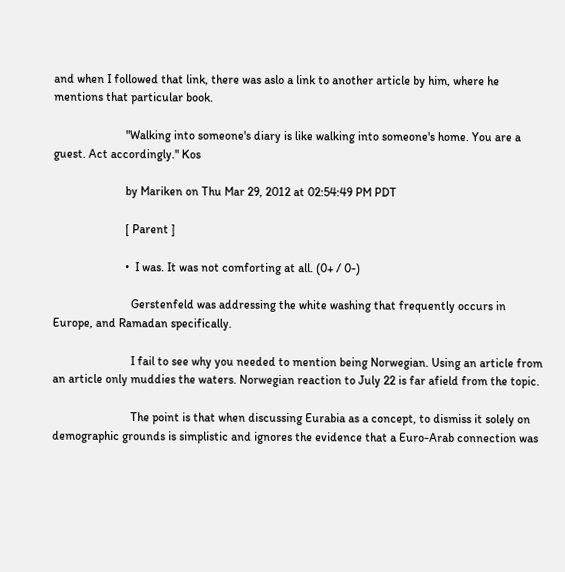and when I followed that link, there was aslo a link to another article by him, where he mentions that particular book.

                        "Walking into someone's diary is like walking into someone's home. You are a guest. Act accordingly." Kos

                        by Mariken on Thu Mar 29, 2012 at 02:54:49 PM PDT

                        [ Parent ]

                        •  I was. It was not comforting at all. (0+ / 0-)

                          Gerstenfeld was addressing the white washing that frequently occurs in Europe, and Ramadan specifically.

                          I fail to see why you needed to mention being Norwegian. Using an article from an article only muddies the waters. Norwegian reaction to July 22 is far afield from the topic.

                          The point is that when discussing Eurabia as a concept, to dismiss it solely on demographic grounds is simplistic and ignores the evidence that a Euro-Arab connection was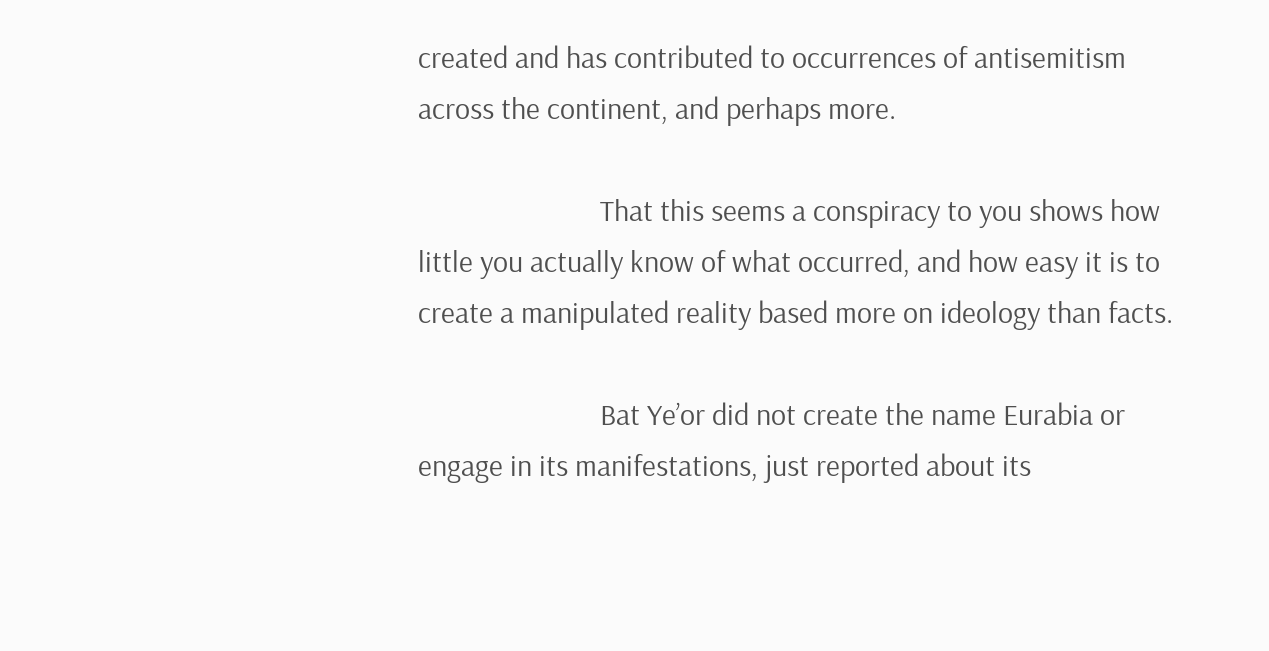created and has contributed to occurrences of antisemitism across the continent, and perhaps more.

                          That this seems a conspiracy to you shows how little you actually know of what occurred, and how easy it is to create a manipulated reality based more on ideology than facts.

                          Bat Ye’or did not create the name Eurabia or engage in its manifestations, just reported about its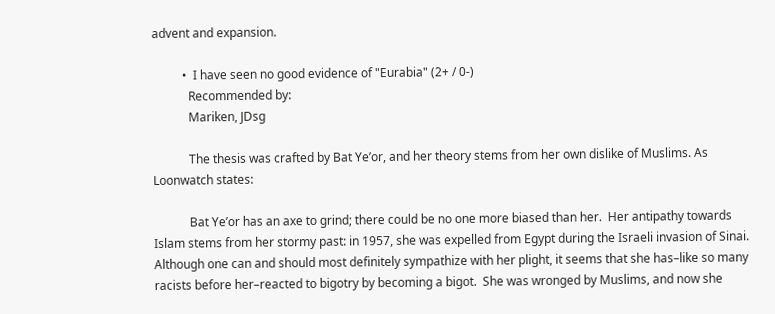advent and expansion.

          •  I have seen no good evidence of "Eurabia" (2+ / 0-)
            Recommended by:
            Mariken, JDsg

            The thesis was crafted by Bat Ye’or, and her theory stems from her own dislike of Muslims. As Loonwatch states:

            Bat Ye’or has an axe to grind; there could be no one more biased than her.  Her antipathy towards Islam stems from her stormy past: in 1957, she was expelled from Egypt during the Israeli invasion of Sinai.  Although one can and should most definitely sympathize with her plight, it seems that she has–like so many racists before her–reacted to bigotry by becoming a bigot.  She was wronged by Muslims, and now she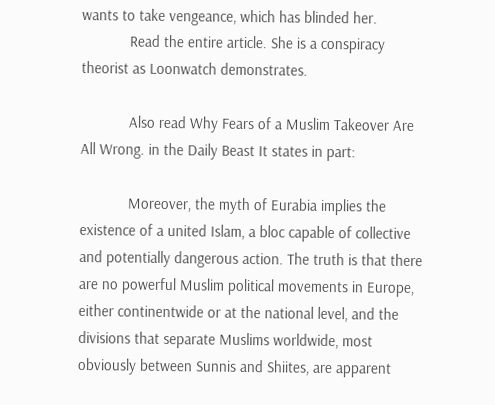wants to take vengeance, which has blinded her.
            Read the entire article. She is a conspiracy theorist as Loonwatch demonstrates.

            Also read Why Fears of a Muslim Takeover Are All Wrong. in the Daily Beast It states in part:

            Moreover, the myth of Eurabia implies the existence of a united Islam, a bloc capable of collective and potentially dangerous action. The truth is that there are no powerful Muslim political movements in Europe, either continentwide or at the national level, and the divisions that separate Muslims worldwide, most obviously between Sunnis and Shiites, are apparent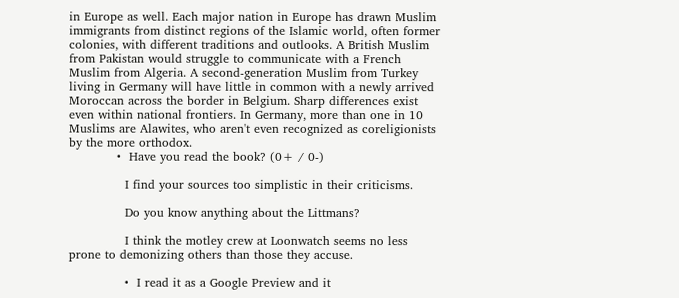in Europe as well. Each major nation in Europe has drawn Muslim immigrants from distinct regions of the Islamic world, often former colonies, with different traditions and outlooks. A British Muslim from Pakistan would struggle to communicate with a French Muslim from Algeria. A second-generation Muslim from Turkey living in Germany will have little in common with a newly arrived Moroccan across the border in Belgium. Sharp differences exist even within national frontiers. In Germany, more than one in 10 Muslims are Alawites, who aren't even recognized as coreligionists by the more orthodox.
            •  Have you read the book? (0+ / 0-)

              I find your sources too simplistic in their criticisms.

              Do you know anything about the Littmans?

              I think the motley crew at Loonwatch seems no less prone to demonizing others than those they accuse.

              •  I read it as a Google Preview and it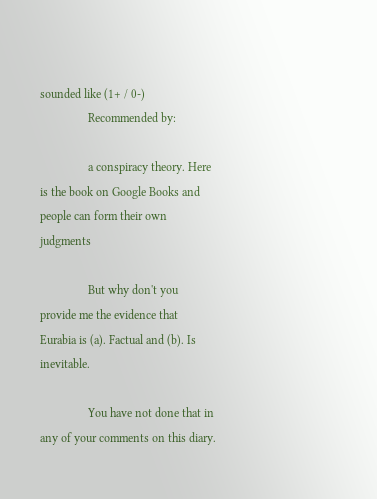sounded like (1+ / 0-)
                Recommended by:

                a conspiracy theory. Here is the book on Google Books and people can form their own judgments

                But why don't you provide me the evidence that Eurabia is (a). Factual and (b). Is inevitable.

                You have not done that in any of your comments on this diary.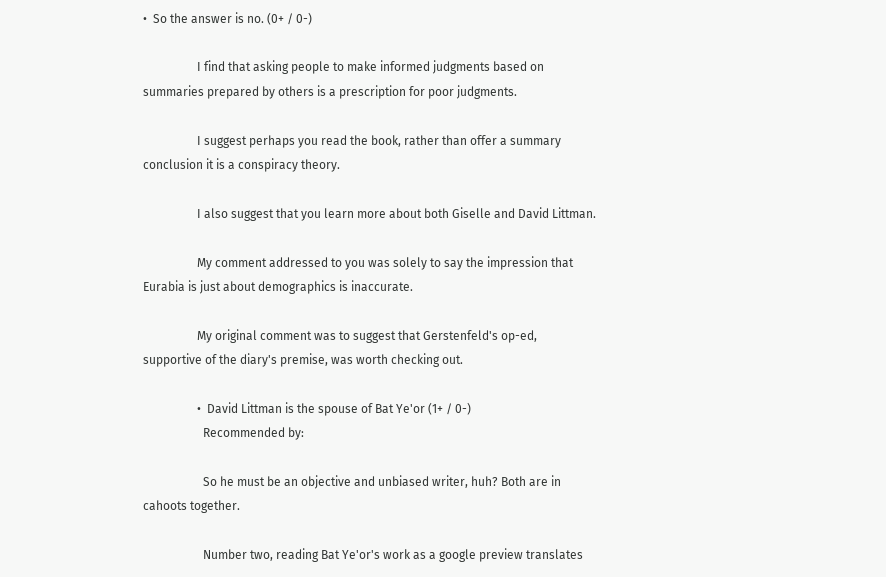•  So the answer is no. (0+ / 0-)

                  I find that asking people to make informed judgments based on summaries prepared by others is a prescription for poor judgments.

                  I suggest perhaps you read the book, rather than offer a summary conclusion it is a conspiracy theory.

                  I also suggest that you learn more about both Giselle and David Littman.

                  My comment addressed to you was solely to say the impression that Eurabia is just about demographics is inaccurate.

                  My original comment was to suggest that Gerstenfeld's op-ed, supportive of the diary's premise, was worth checking out.

                  •  David Littman is the spouse of Bat Ye'or (1+ / 0-)
                    Recommended by:

                    So he must be an objective and unbiased writer, huh? Both are in cahoots together.

                    Number two, reading Bat Ye'or's work as a google preview translates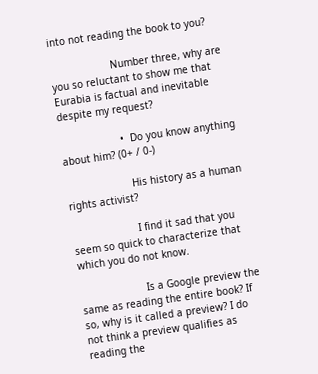into not reading the book to you?

                    Number three, why are you so reluctant to show me that Eurabia is factual and inevitable despite my request?

                    •  Do you know anything about him? (0+ / 0-)

                      His history as a human rights activist?

                      I find it sad that you seem so quick to characterize that which you do not know.

                      Is a Google preview the same as reading the entire book? If so, why is it called a preview? I do not think a preview qualifies as reading the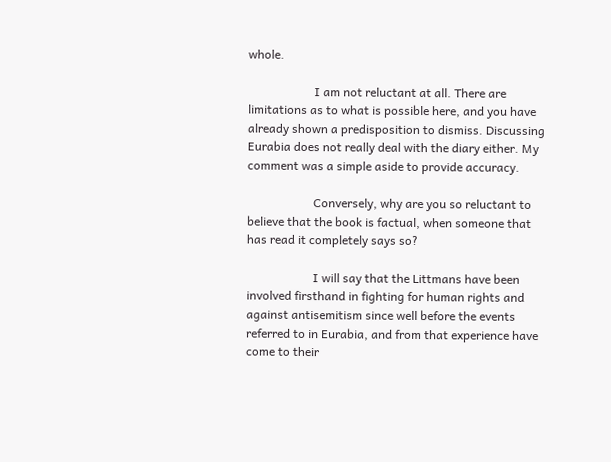whole.

                      I am not reluctant at all. There are limitations as to what is possible here, and you have already shown a predisposition to dismiss. Discussing Eurabia does not really deal with the diary either. My comment was a simple aside to provide accuracy.

                      Conversely, why are you so reluctant to believe that the book is factual, when someone that has read it completely says so?

                      I will say that the Littmans have been involved firsthand in fighting for human rights and against antisemitism since well before the events referred to in Eurabia, and from that experience have come to their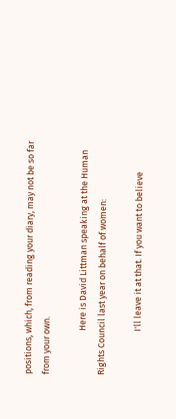positions, which, from reading your diary, may not be so far from your own.

                      Here is David Littman speaking at the Human Rights Council last year on behalf of women:

                      I'll leave it at that. If you want to believe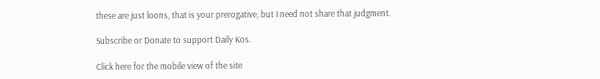these are just loons, that is your prerogative, but I need not share that judgment.

Subscribe or Donate to support Daily Kos.

Click here for the mobile view of the site